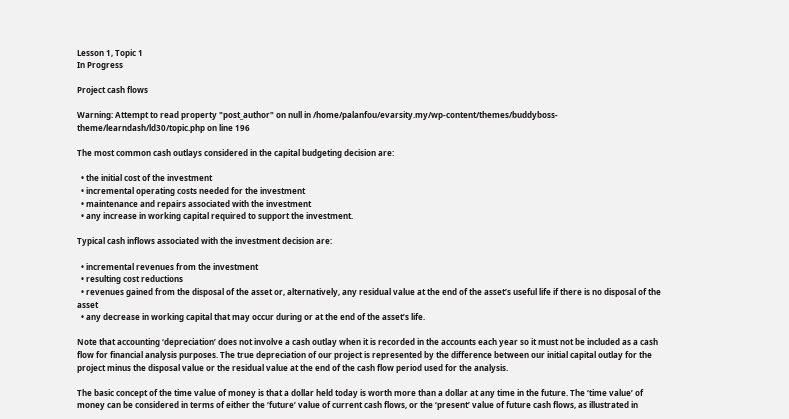Lesson 1, Topic 1
In Progress

Project cash flows

Warning: Attempt to read property "post_author" on null in /home/palanfou/evarsity.my/wp-content/themes/buddyboss-theme/learndash/ld30/topic.php on line 196

The most common cash outlays considered in the capital budgeting decision are:

  • the initial cost of the investment
  • incremental operating costs needed for the investment
  • maintenance and repairs associated with the investment
  • any increase in working capital required to support the investment.

Typical cash inflows associated with the investment decision are:

  • incremental revenues from the investment
  • resulting cost reductions
  • revenues gained from the disposal of the asset or, alternatively, any residual value at the end of the asset’s useful life if there is no disposal of the asset
  • any decrease in working capital that may occur during or at the end of the asset’s life.

Note that accounting ‘depreciation’ does not involve a cash outlay when it is recorded in the accounts each year so it must not be included as a cash flow for financial analysis purposes. The true depreciation of our project is represented by the difference between our initial capital outlay for the project minus the disposal value or the residual value at the end of the cash flow period used for the analysis.

The basic concept of the time value of money is that a dollar held today is worth more than a dollar at any time in the future. The ‘time value’ of money can be considered in terms of either the ‘future’ value of current cash flows, or the ‘present’ value of future cash flows, as illustrated in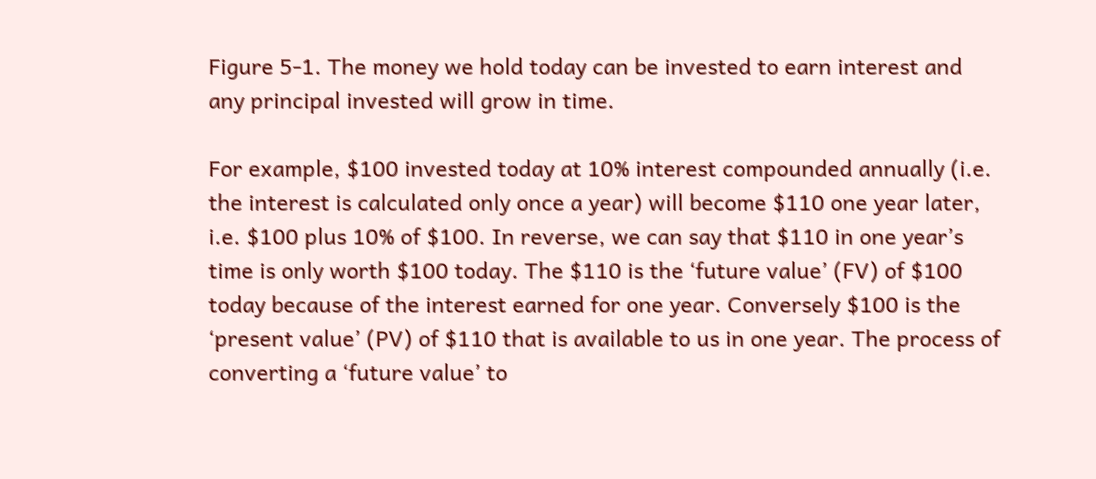Figure 5-1. The money we hold today can be invested to earn interest and any principal invested will grow in time.

For example, $100 invested today at 10% interest compounded annually (i.e. the interest is calculated only once a year) will become $110 one year later, i.e. $100 plus 10% of $100. In reverse, we can say that $110 in one year’s time is only worth $100 today. The $110 is the ‘future value’ (FV) of $100 today because of the interest earned for one year. Conversely $100 is the ‘present value’ (PV) of $110 that is available to us in one year. The process of converting a ‘future value’ to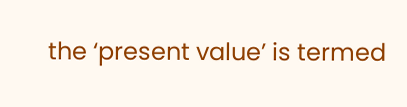the ‘present value’ is termed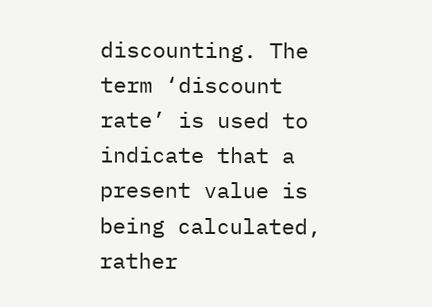discounting. The term ‘discount rate’ is used to indicate that a present value is being calculated, rather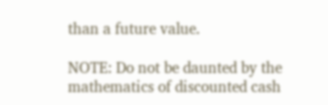than a future value.

NOTE: Do not be daunted by the mathematics of discounted cash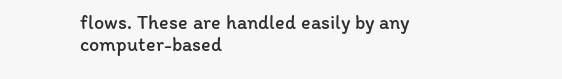flows. These are handled easily by any computer-based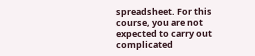spreadsheet. For this course, you are not expected to carry out complicated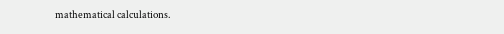mathematical calculations.